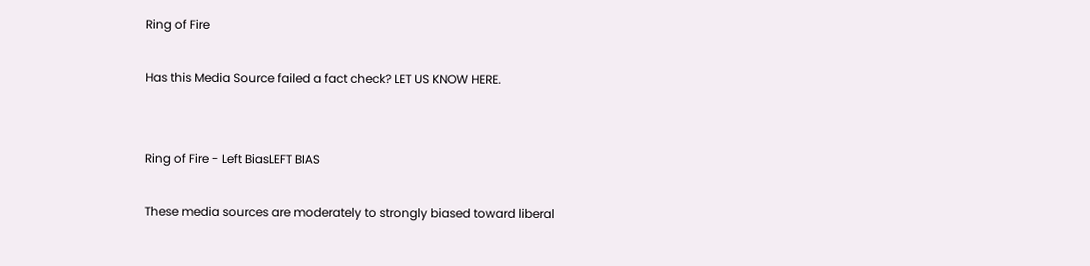Ring of Fire

Has this Media Source failed a fact check? LET US KNOW HERE.


Ring of Fire - Left BiasLEFT BIAS

These media sources are moderately to strongly biased toward liberal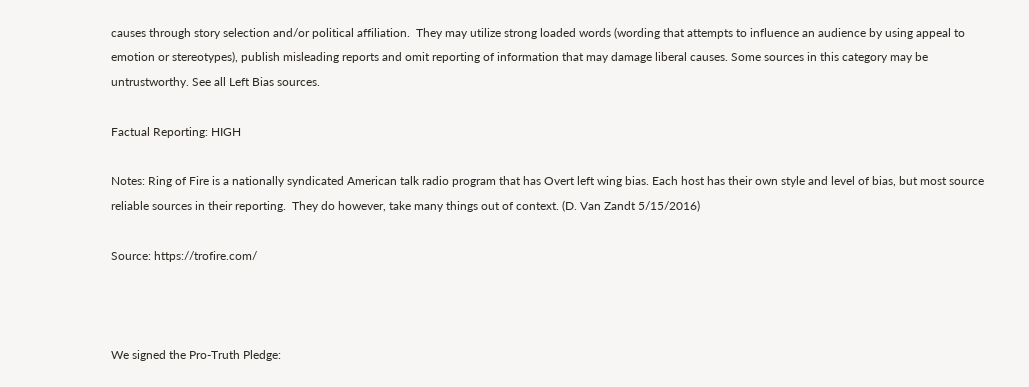causes through story selection and/or political affiliation.  They may utilize strong loaded words (wording that attempts to influence an audience by using appeal to emotion or stereotypes), publish misleading reports and omit reporting of information that may damage liberal causes. Some sources in this category may be untrustworthy. See all Left Bias sources.

Factual Reporting: HIGH

Notes: Ring of Fire is a nationally syndicated American talk radio program that has Overt left wing bias. Each host has their own style and level of bias, but most source reliable sources in their reporting.  They do however, take many things out of context. (D. Van Zandt 5/15/2016)

Source: https://trofire.com/



We signed the Pro-Truth Pledge: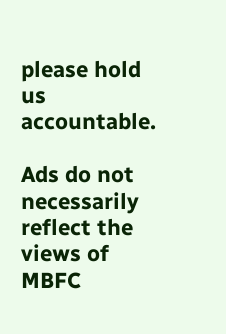please hold us accountable.

Ads do not necessarily reflect the views of MBFC